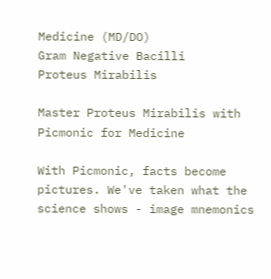Medicine (MD/DO)
Gram Negative Bacilli
Proteus Mirabilis

Master Proteus Mirabilis with Picmonic for Medicine

With Picmonic, facts become pictures. We've taken what the science shows - image mnemonics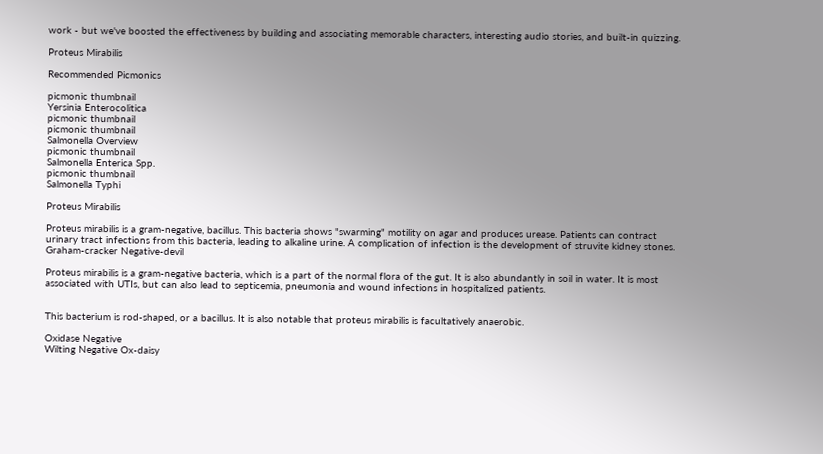work - but we've boosted the effectiveness by building and associating memorable characters, interesting audio stories, and built-in quizzing.

Proteus Mirabilis

Recommended Picmonics

picmonic thumbnail
Yersinia Enterocolitica
picmonic thumbnail
picmonic thumbnail
Salmonella Overview
picmonic thumbnail
Salmonella Enterica Spp.
picmonic thumbnail
Salmonella Typhi

Proteus Mirabilis

Proteus mirabilis is a gram-negative, bacillus. This bacteria shows "swarming" motility on agar and produces urease. Patients can contract urinary tract infections from this bacteria, leading to alkaline urine. A complication of infection is the development of struvite kidney stones.
Graham-cracker Negative-devil

Proteus mirabilis is a gram-negative bacteria, which is a part of the normal flora of the gut. It is also abundantly in soil in water. It is most associated with UTIs, but can also lead to septicemia, pneumonia and wound infections in hospitalized patients.


This bacterium is rod-shaped, or a bacillus. It is also notable that proteus mirabilis is facultatively anaerobic.

Oxidase Negative
Wilting Negative Ox-daisy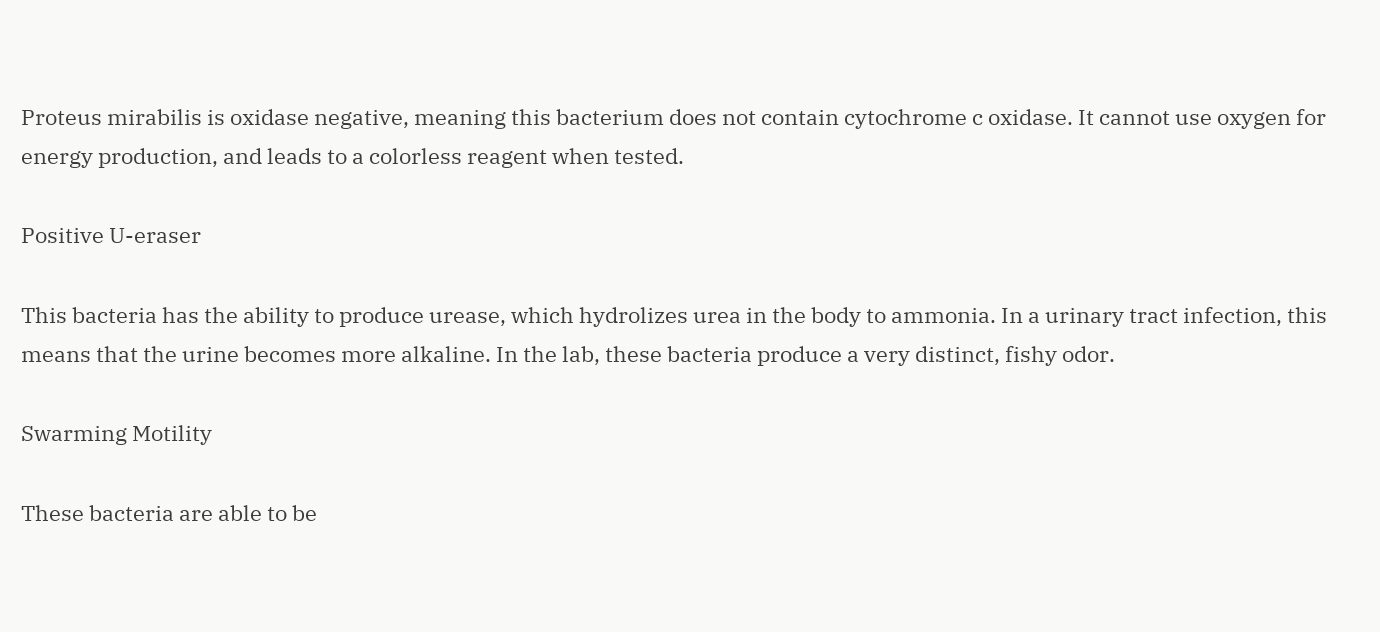Proteus mirabilis is oxidase negative, meaning this bacterium does not contain cytochrome c oxidase. It cannot use oxygen for energy production, and leads to a colorless reagent when tested.

Positive U-eraser

This bacteria has the ability to produce urease, which hydrolizes urea in the body to ammonia. In a urinary tract infection, this means that the urine becomes more alkaline. In the lab, these bacteria produce a very distinct, fishy odor.

Swarming Motility

These bacteria are able to be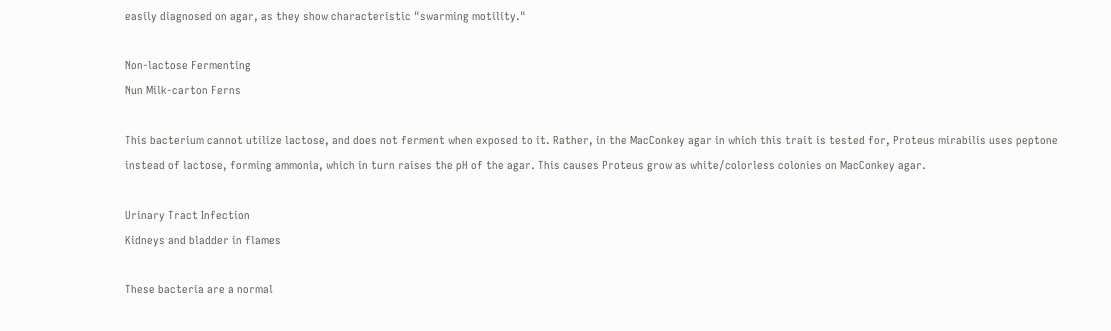easily diagnosed on agar, as they show characteristic "swarming motility."

Non-lactose Fermenting
Nun Milk-carton Ferns

This bacterium cannot utilize lactose, and does not ferment when exposed to it. Rather, in the MacConkey agar in which this trait is tested for, Proteus mirabilis uses peptone instead of lactose, forming ammonia, which in turn raises the pH of the agar. This causes Proteus grow as white/colorless colonies on MacConkey agar.

Urinary Tract Infection
Kidneys and bladder in flames

These bacteria are a normal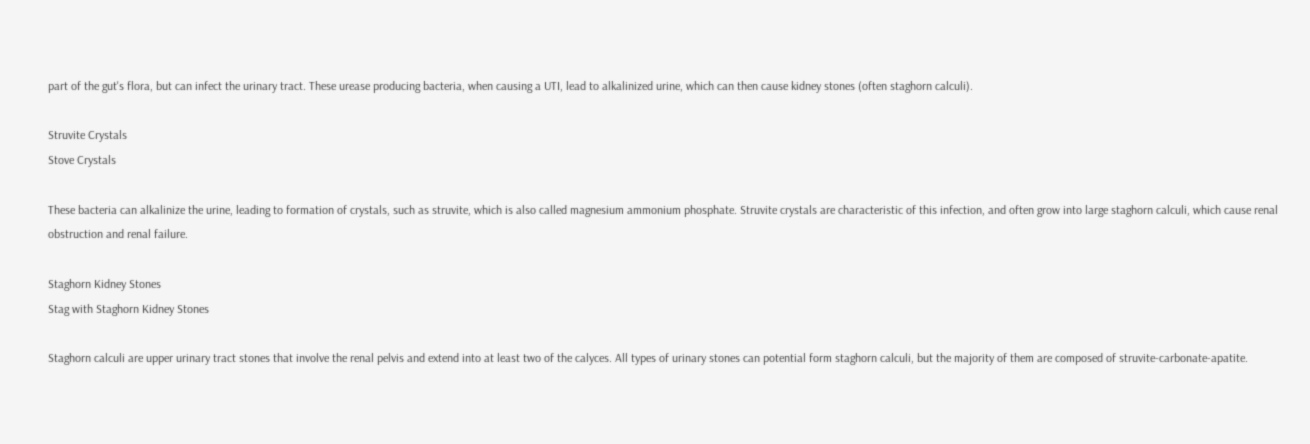part of the gut's flora, but can infect the urinary tract. These urease producing bacteria, when causing a UTI, lead to alkalinized urine, which can then cause kidney stones (often staghorn calculi).

Struvite Crystals
Stove Crystals

These bacteria can alkalinize the urine, leading to formation of crystals, such as struvite, which is also called magnesium ammonium phosphate. Struvite crystals are characteristic of this infection, and often grow into large staghorn calculi, which cause renal obstruction and renal failure.

Staghorn Kidney Stones
Stag with Staghorn Kidney Stones

Staghorn calculi are upper urinary tract stones that involve the renal pelvis and extend into at least two of the calyces. All types of urinary stones can potential form staghorn calculi, but the majority of them are composed of struvite-carbonate-apatite.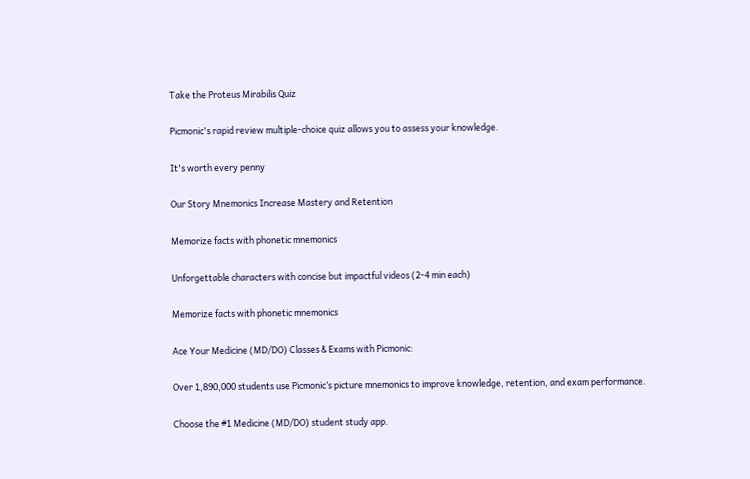Take the Proteus Mirabilis Quiz

Picmonic's rapid review multiple-choice quiz allows you to assess your knowledge.

It's worth every penny

Our Story Mnemonics Increase Mastery and Retention

Memorize facts with phonetic mnemonics

Unforgettable characters with concise but impactful videos (2-4 min each)

Memorize facts with phonetic mnemonics

Ace Your Medicine (MD/DO) Classes & Exams with Picmonic:

Over 1,890,000 students use Picmonic’s picture mnemonics to improve knowledge, retention, and exam performance.

Choose the #1 Medicine (MD/DO) student study app.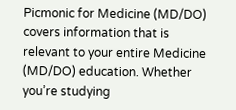Picmonic for Medicine (MD/DO) covers information that is relevant to your entire Medicine (MD/DO) education. Whether you’re studying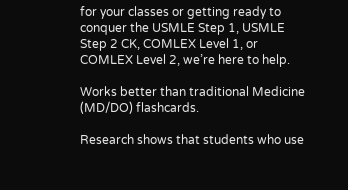for your classes or getting ready to conquer the USMLE Step 1, USMLE Step 2 CK, COMLEX Level 1, or COMLEX Level 2, we’re here to help.

Works better than traditional Medicine (MD/DO) flashcards.

Research shows that students who use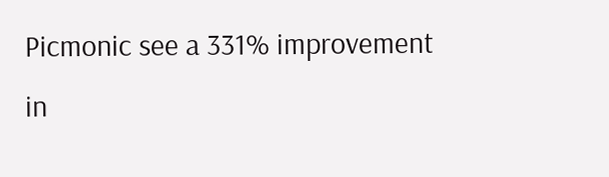Picmonic see a 331% improvement in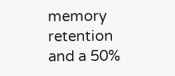memory retention and a 50%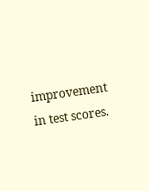improvement in test scores.